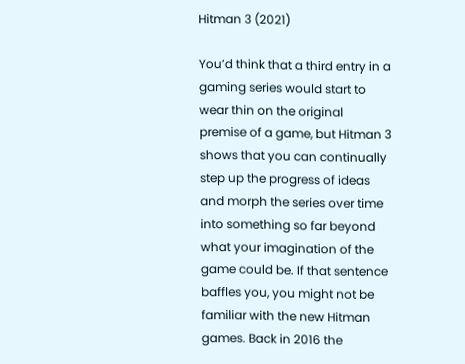Hitman 3 (2021)

You’d think that a third entry in a gaming series would start to wear thin on the original premise of a game, but Hitman 3 shows that you can continually step up the progress of ideas and morph the series over time into something so far beyond what your imagination of the game could be. If that sentence baffles you, you might not be familiar with the new Hitman games. Back in 2016 the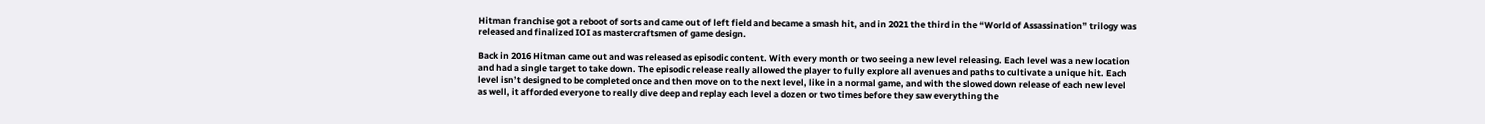Hitman franchise got a reboot of sorts and came out of left field and became a smash hit, and in 2021 the third in the “World of Assassination” trilogy was released and finalized IOI as mastercraftsmen of game design.

Back in 2016 Hitman came out and was released as episodic content. With every month or two seeing a new level releasing. Each level was a new location and had a single target to take down. The episodic release really allowed the player to fully explore all avenues and paths to cultivate a unique hit. Each level isn’t designed to be completed once and then move on to the next level, like in a normal game, and with the slowed down release of each new level as well, it afforded everyone to really dive deep and replay each level a dozen or two times before they saw everything the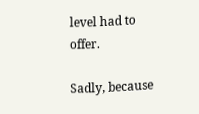level had to offer.

Sadly, because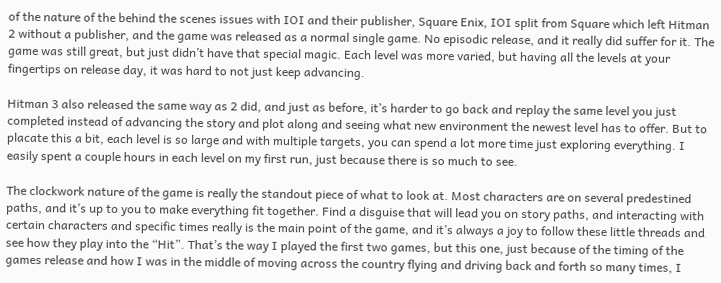of the nature of the behind the scenes issues with IOI and their publisher, Square Enix, IOI split from Square which left Hitman 2 without a publisher, and the game was released as a normal single game. No episodic release, and it really did suffer for it. The game was still great, but just didn’t have that special magic. Each level was more varied, but having all the levels at your fingertips on release day, it was hard to not just keep advancing.

Hitman 3 also released the same way as 2 did, and just as before, it’s harder to go back and replay the same level you just completed instead of advancing the story and plot along and seeing what new environment the newest level has to offer. But to placate this a bit, each level is so large and with multiple targets, you can spend a lot more time just exploring everything. I easily spent a couple hours in each level on my first run, just because there is so much to see.

The clockwork nature of the game is really the standout piece of what to look at. Most characters are on several predestined paths, and it’s up to you to make everything fit together. Find a disguise that will lead you on story paths, and interacting with certain characters and specific times really is the main point of the game, and it’s always a joy to follow these little threads and see how they play into the “Hit”. That’s the way I played the first two games, but this one, just because of the timing of the games release and how I was in the middle of moving across the country flying and driving back and forth so many times, I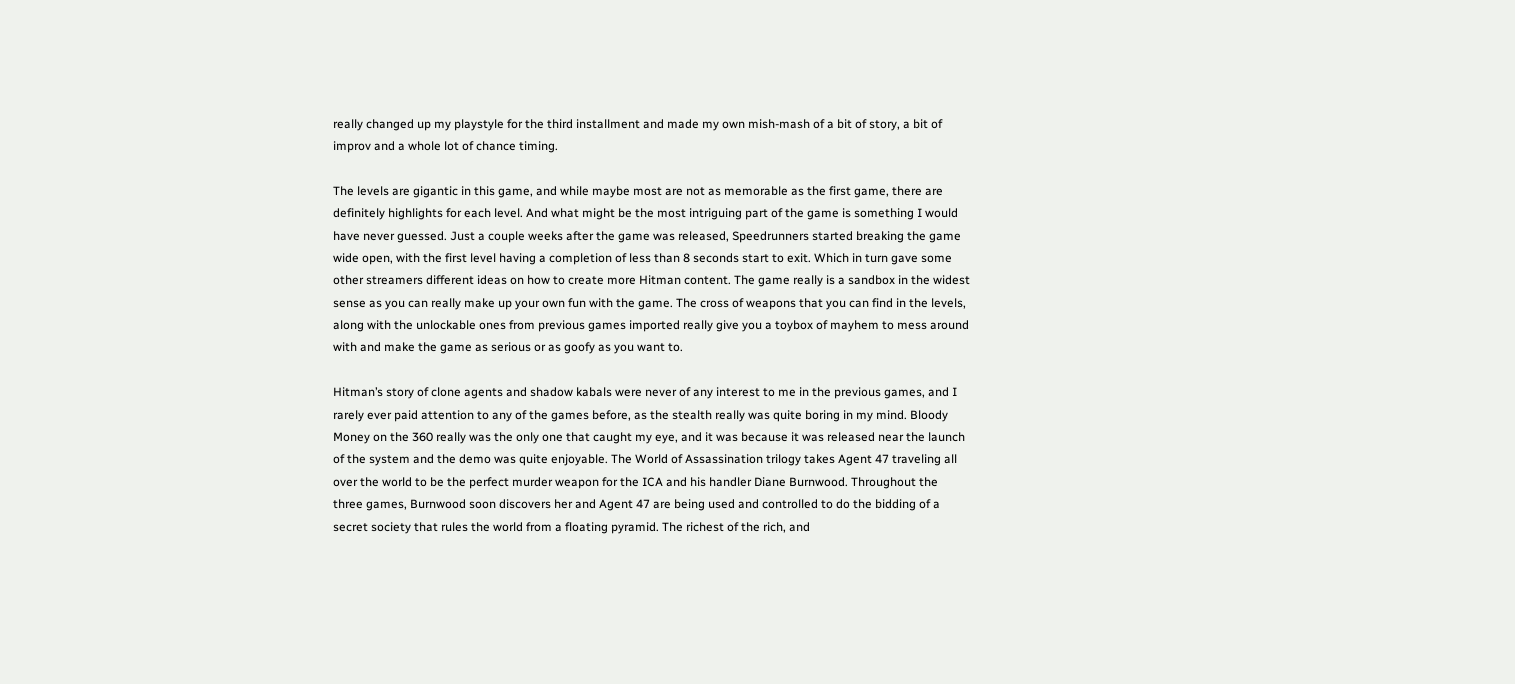really changed up my playstyle for the third installment and made my own mish-mash of a bit of story, a bit of improv and a whole lot of chance timing.

The levels are gigantic in this game, and while maybe most are not as memorable as the first game, there are definitely highlights for each level. And what might be the most intriguing part of the game is something I would have never guessed. Just a couple weeks after the game was released, Speedrunners started breaking the game wide open, with the first level having a completion of less than 8 seconds start to exit. Which in turn gave some other streamers different ideas on how to create more Hitman content. The game really is a sandbox in the widest sense as you can really make up your own fun with the game. The cross of weapons that you can find in the levels, along with the unlockable ones from previous games imported really give you a toybox of mayhem to mess around with and make the game as serious or as goofy as you want to.

Hitman’s story of clone agents and shadow kabals were never of any interest to me in the previous games, and I rarely ever paid attention to any of the games before, as the stealth really was quite boring in my mind. Bloody Money on the 360 really was the only one that caught my eye, and it was because it was released near the launch of the system and the demo was quite enjoyable. The World of Assassination trilogy takes Agent 47 traveling all over the world to be the perfect murder weapon for the ICA and his handler Diane Burnwood. Throughout the three games, Burnwood soon discovers her and Agent 47 are being used and controlled to do the bidding of a secret society that rules the world from a floating pyramid. The richest of the rich, and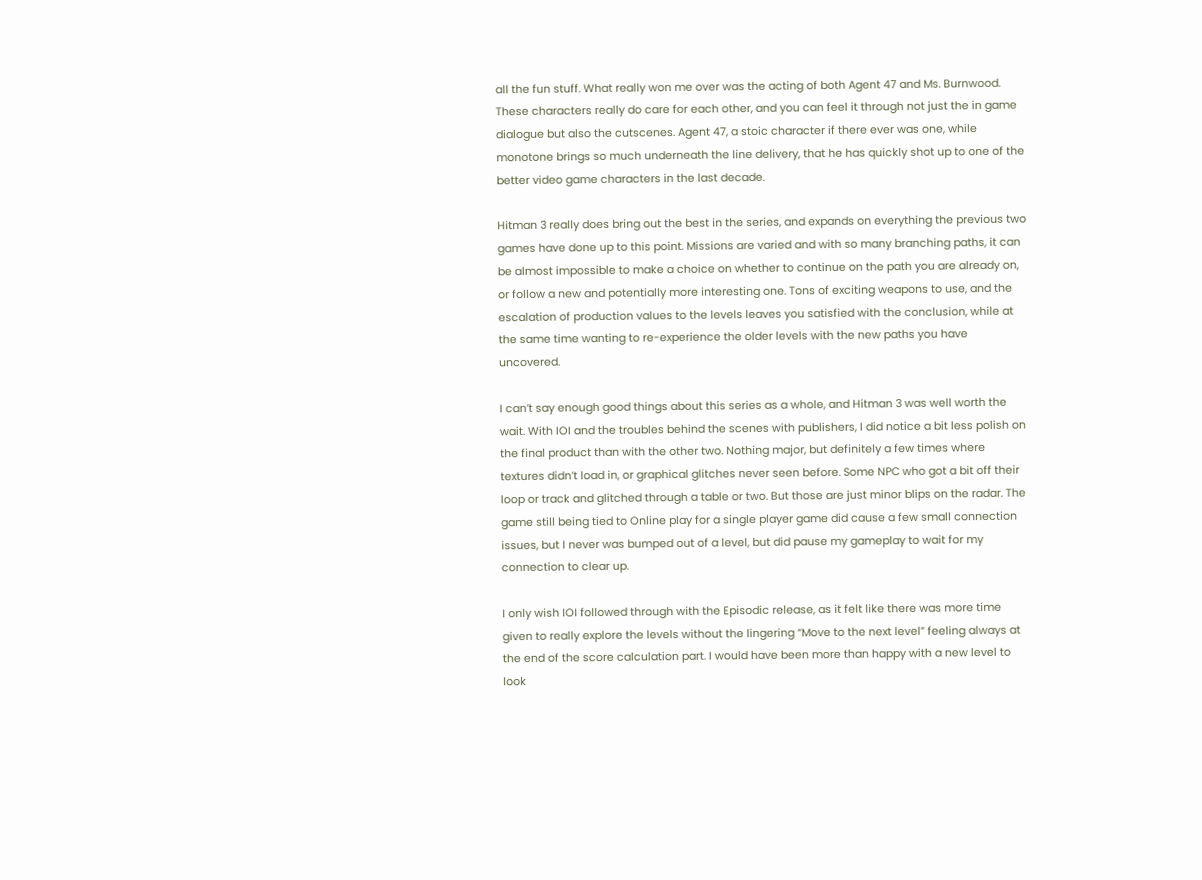all the fun stuff. What really won me over was the acting of both Agent 47 and Ms. Burnwood. These characters really do care for each other, and you can feel it through not just the in game dialogue but also the cutscenes. Agent 47, a stoic character if there ever was one, while monotone brings so much underneath the line delivery, that he has quickly shot up to one of the better video game characters in the last decade.

Hitman 3 really does bring out the best in the series, and expands on everything the previous two games have done up to this point. Missions are varied and with so many branching paths, it can be almost impossible to make a choice on whether to continue on the path you are already on, or follow a new and potentially more interesting one. Tons of exciting weapons to use, and the escalation of production values to the levels leaves you satisfied with the conclusion, while at the same time wanting to re-experience the older levels with the new paths you have uncovered.

I can’t say enough good things about this series as a whole, and Hitman 3 was well worth the wait. With IOI and the troubles behind the scenes with publishers, I did notice a bit less polish on the final product than with the other two. Nothing major, but definitely a few times where textures didn’t load in, or graphical glitches never seen before. Some NPC who got a bit off their loop or track and glitched through a table or two. But those are just minor blips on the radar. The game still being tied to Online play for a single player game did cause a few small connection issues, but I never was bumped out of a level, but did pause my gameplay to wait for my connection to clear up.

I only wish IOI followed through with the Episodic release, as it felt like there was more time given to really explore the levels without the lingering “Move to the next level” feeling always at the end of the score calculation part. I would have been more than happy with a new level to look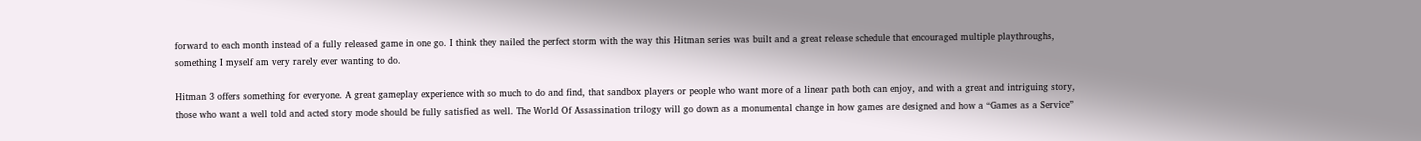forward to each month instead of a fully released game in one go. I think they nailed the perfect storm with the way this Hitman series was built and a great release schedule that encouraged multiple playthroughs, something I myself am very rarely ever wanting to do.

Hitman 3 offers something for everyone. A great gameplay experience with so much to do and find, that sandbox players or people who want more of a linear path both can enjoy, and with a great and intriguing story, those who want a well told and acted story mode should be fully satisfied as well. The World Of Assassination trilogy will go down as a monumental change in how games are designed and how a “Games as a Service”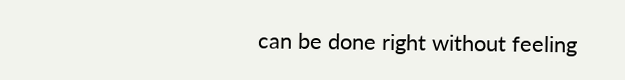can be done right without feeling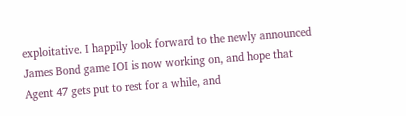exploitative. I happily look forward to the newly announced James Bond game IOI is now working on, and hope that Agent 47 gets put to rest for a while, and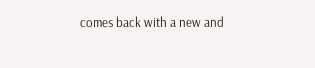comes back with a new and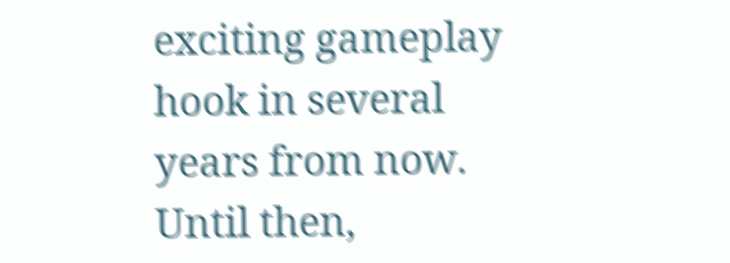exciting gameplay hook in several years from now. Until then,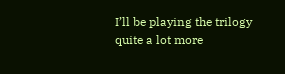I’ll be playing the trilogy quite a lot more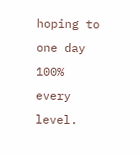hoping to one day 100% every level.